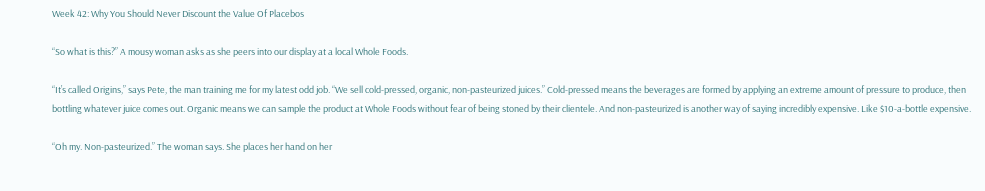Week 42: Why You Should Never Discount the Value Of Placebos

“So what is this?” A mousy woman asks as she peers into our display at a local Whole Foods.

“It’s called Origins,” says Pete, the man training me for my latest odd job. “We sell cold-pressed, organic, non-pasteurized juices.” Cold-pressed means the beverages are formed by applying an extreme amount of pressure to produce, then bottling whatever juice comes out. Organic means we can sample the product at Whole Foods without fear of being stoned by their clientele. And non-pasteurized is another way of saying incredibly expensive. Like $10-a-bottle expensive.

“Oh my. Non-pasteurized.” The woman says. She places her hand on her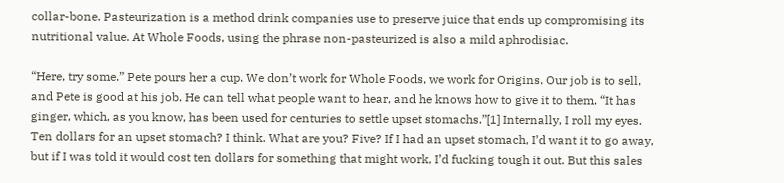collar-bone. Pasteurization is a method drink companies use to preserve juice that ends up compromising its nutritional value. At Whole Foods, using the phrase non-pasteurized is also a mild aphrodisiac.

“Here, try some.” Pete pours her a cup. We don’t work for Whole Foods, we work for Origins. Our job is to sell, and Pete is good at his job. He can tell what people want to hear, and he knows how to give it to them. “It has ginger, which, as you know, has been used for centuries to settle upset stomachs.”[1] Internally, I roll my eyes. Ten dollars for an upset stomach? I think. What are you? Five? If I had an upset stomach, I’d want it to go away, but if I was told it would cost ten dollars for something that might work, I’d fucking tough it out. But this sales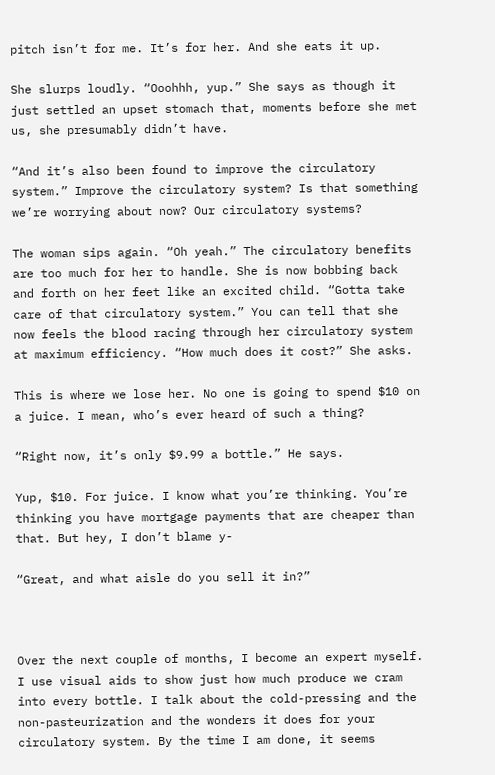pitch isn’t for me. It’s for her. And she eats it up.

She slurps loudly. “Ooohhh, yup.” She says as though it just settled an upset stomach that, moments before she met us, she presumably didn’t have.

“And it’s also been found to improve the circulatory system.” Improve the circulatory system? Is that something we’re worrying about now? Our circulatory systems?

The woman sips again. “Oh yeah.” The circulatory benefits are too much for her to handle. She is now bobbing back and forth on her feet like an excited child. “Gotta take care of that circulatory system.” You can tell that she now feels the blood racing through her circulatory system at maximum efficiency. “How much does it cost?” She asks.

This is where we lose her. No one is going to spend $10 on a juice. I mean, who’s ever heard of such a thing?

“Right now, it’s only $9.99 a bottle.” He says.

Yup, $10. For juice. I know what you’re thinking. You’re thinking you have mortgage payments that are cheaper than that. But hey, I don’t blame y-

“Great, and what aisle do you sell it in?”



Over the next couple of months, I become an expert myself. I use visual aids to show just how much produce we cram into every bottle. I talk about the cold-pressing and the non-pasteurization and the wonders it does for your circulatory system. By the time I am done, it seems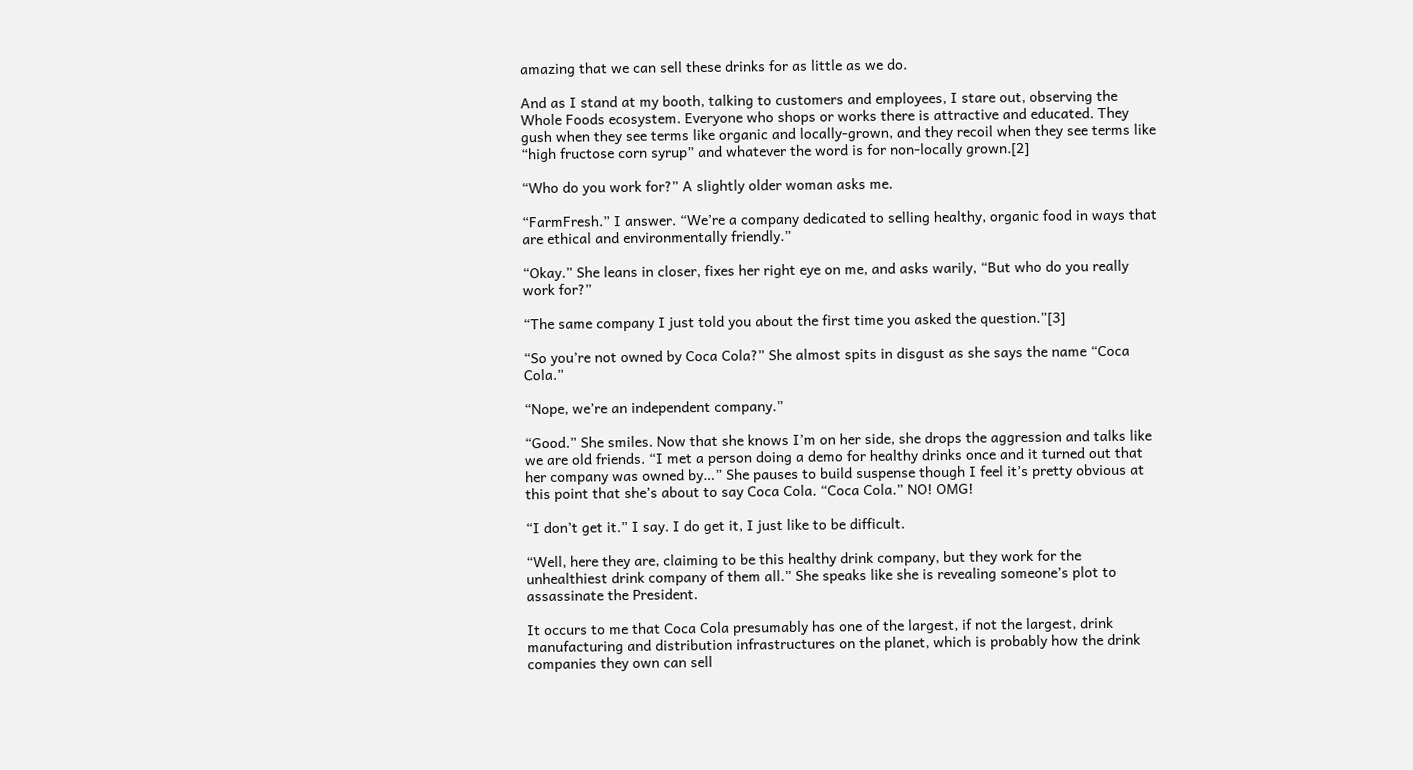amazing that we can sell these drinks for as little as we do.

And as I stand at my booth, talking to customers and employees, I stare out, observing the Whole Foods ecosystem. Everyone who shops or works there is attractive and educated. They gush when they see terms like organic and locally-grown, and they recoil when they see terms like “high fructose corn syrup” and whatever the word is for non-locally grown.[2]

“Who do you work for?” A slightly older woman asks me.

“FarmFresh.” I answer. “We’re a company dedicated to selling healthy, organic food in ways that are ethical and environmentally friendly.”

“Okay.” She leans in closer, fixes her right eye on me, and asks warily, “But who do you really work for?”

“The same company I just told you about the first time you asked the question.”[3]

“So you’re not owned by Coca Cola?” She almost spits in disgust as she says the name “Coca Cola.”

“Nope, we’re an independent company.”

“Good.” She smiles. Now that she knows I’m on her side, she drops the aggression and talks like we are old friends. “I met a person doing a demo for healthy drinks once and it turned out that her company was owned by…” She pauses to build suspense though I feel it’s pretty obvious at this point that she’s about to say Coca Cola. “Coca Cola.” NO! OMG!

“I don’t get it.” I say. I do get it, I just like to be difficult.

“Well, here they are, claiming to be this healthy drink company, but they work for the unhealthiest drink company of them all.” She speaks like she is revealing someone’s plot to assassinate the President.

It occurs to me that Coca Cola presumably has one of the largest, if not the largest, drink manufacturing and distribution infrastructures on the planet, which is probably how the drink companies they own can sell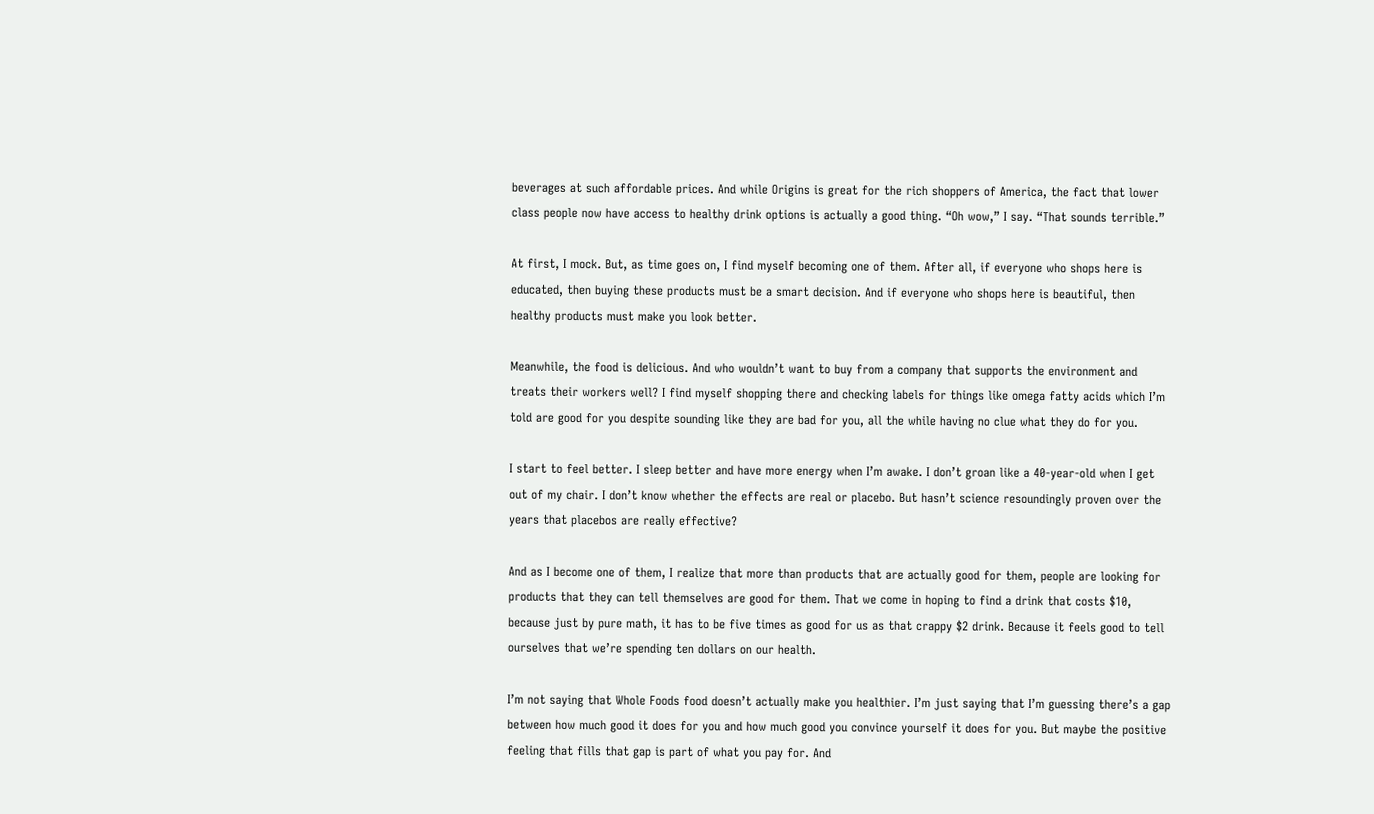beverages at such affordable prices. And while Origins is great for the rich shoppers of America, the fact that lower class people now have access to healthy drink options is actually a good thing. “Oh wow,” I say. “That sounds terrible.”

At first, I mock. But, as time goes on, I find myself becoming one of them. After all, if everyone who shops here is educated, then buying these products must be a smart decision. And if everyone who shops here is beautiful, then healthy products must make you look better.

Meanwhile, the food is delicious. And who wouldn’t want to buy from a company that supports the environment and treats their workers well? I find myself shopping there and checking labels for things like omega fatty acids which I’m told are good for you despite sounding like they are bad for you, all the while having no clue what they do for you.

I start to feel better. I sleep better and have more energy when I’m awake. I don’t groan like a 40-year-old when I get out of my chair. I don’t know whether the effects are real or placebo. But hasn’t science resoundingly proven over the years that placebos are really effective?

And as I become one of them, I realize that more than products that are actually good for them, people are looking for products that they can tell themselves are good for them. That we come in hoping to find a drink that costs $10, because just by pure math, it has to be five times as good for us as that crappy $2 drink. Because it feels good to tell ourselves that we’re spending ten dollars on our health.

I’m not saying that Whole Foods food doesn’t actually make you healthier. I’m just saying that I’m guessing there’s a gap between how much good it does for you and how much good you convince yourself it does for you. But maybe the positive feeling that fills that gap is part of what you pay for. And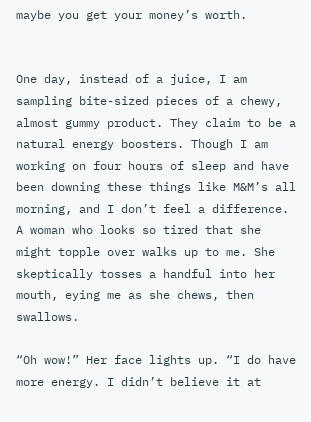maybe you get your money’s worth.


One day, instead of a juice, I am sampling bite-sized pieces of a chewy, almost gummy product. They claim to be a natural energy boosters. Though I am working on four hours of sleep and have been downing these things like M&M’s all morning, and I don’t feel a difference. A woman who looks so tired that she might topple over walks up to me. She skeptically tosses a handful into her mouth, eying me as she chews, then swallows.

“Oh wow!” Her face lights up. “I do have more energy. I didn’t believe it at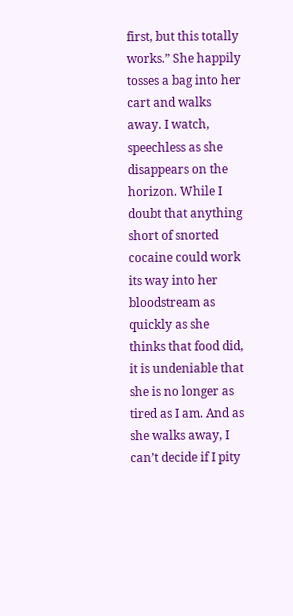first, but this totally works.” She happily tosses a bag into her cart and walks away. I watch, speechless as she disappears on the horizon. While I doubt that anything short of snorted cocaine could work its way into her bloodstream as quickly as she thinks that food did, it is undeniable that she is no longer as tired as I am. And as she walks away, I can’t decide if I pity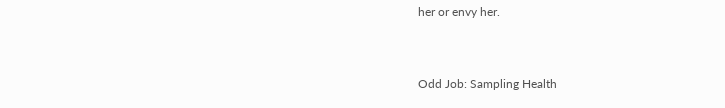her or envy her.


Odd Job: Sampling Health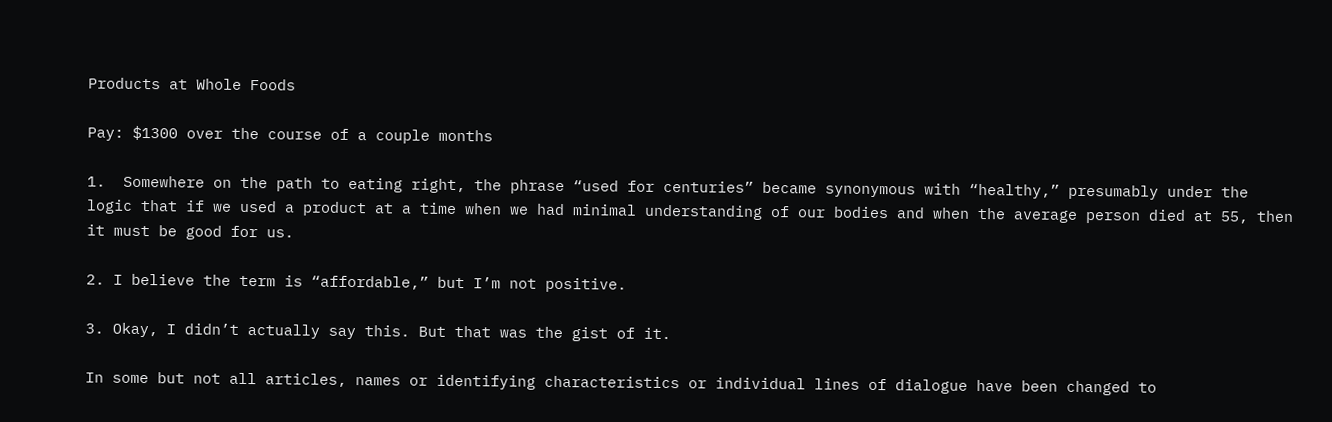Products at Whole Foods

Pay: $1300 over the course of a couple months

1.  Somewhere on the path to eating right, the phrase “used for centuries” became synonymous with “healthy,” presumably under the logic that if we used a product at a time when we had minimal understanding of our bodies and when the average person died at 55, then it must be good for us.

2. I believe the term is “affordable,” but I’m not positive.

3. Okay, I didn’t actually say this. But that was the gist of it.

In some but not all articles, names or identifying characteristics or individual lines of dialogue have been changed to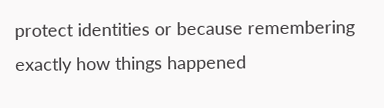protect identities or because remembering exactly how things happened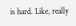is hard. Like, really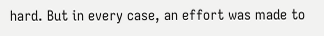hard. But in every case, an effort was made to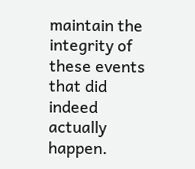maintain the integrity of these events that did indeed actually happen.